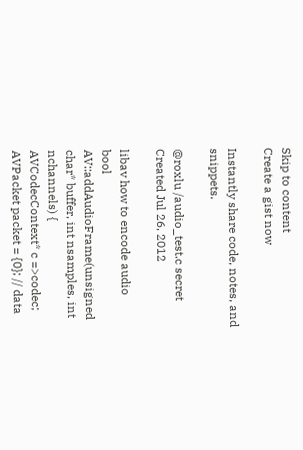Skip to content
Create a gist now

Instantly share code, notes, and snippets.

@roxlu /audio_test.c secret
Created Jul 26, 2012

libav how to encode audio
bool AV::addAudioFrame(unsigned char* buffer, int nsamples, int nchannels) {
AVCodecContext* c =>codec;
AVPacket packet = {0}; // data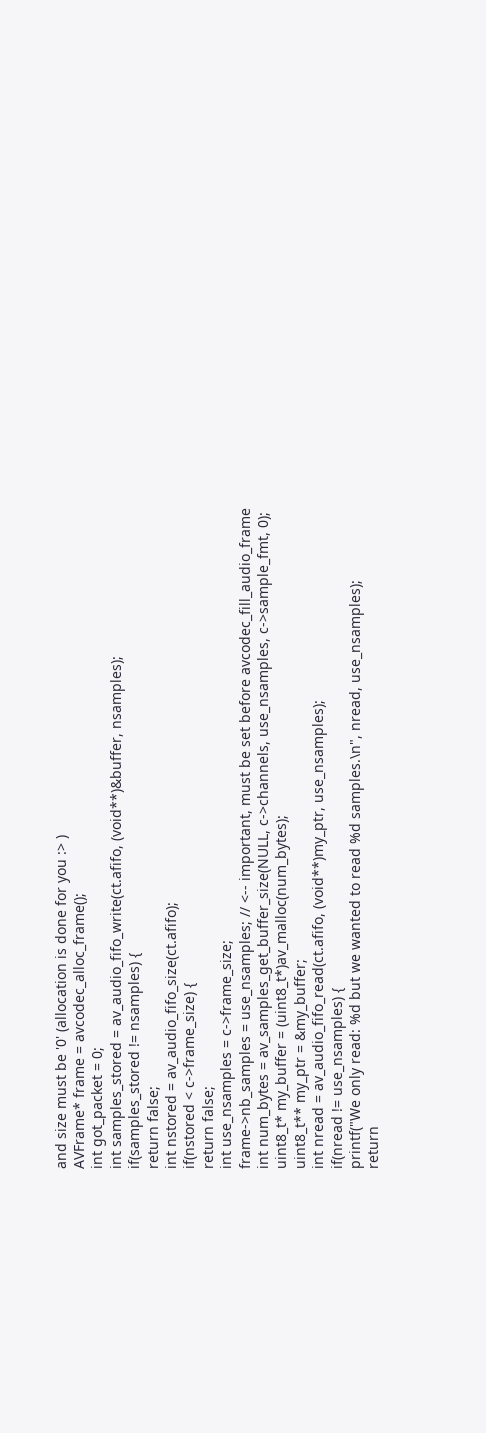and size must be '0' (allocation is done for you :> )
AVFrame* frame = avcodec_alloc_frame();
int got_packet = 0;
int samples_stored = av_audio_fifo_write(ct.afifo, (void**)&buffer, nsamples);
if(samples_stored != nsamples) {
return false;
int nstored = av_audio_fifo_size(ct.afifo);
if(nstored < c->frame_size) {
return false;
int use_nsamples = c->frame_size;
frame->nb_samples = use_nsamples; // <-- important, must be set before avcodec_fill_audio_frame
int num_bytes = av_samples_get_buffer_size(NULL, c->channels, use_nsamples, c->sample_fmt, 0);
uint8_t* my_buffer = (uint8_t*)av_malloc(num_bytes);
uint8_t** my_ptr = &my_buffer;
int nread = av_audio_fifo_read(ct.afifo, (void**)my_ptr, use_nsamples);
if(nread != use_nsamples) {
printf("We only read: %d but we wanted to read %d samples.\n", nread, use_nsamples);
return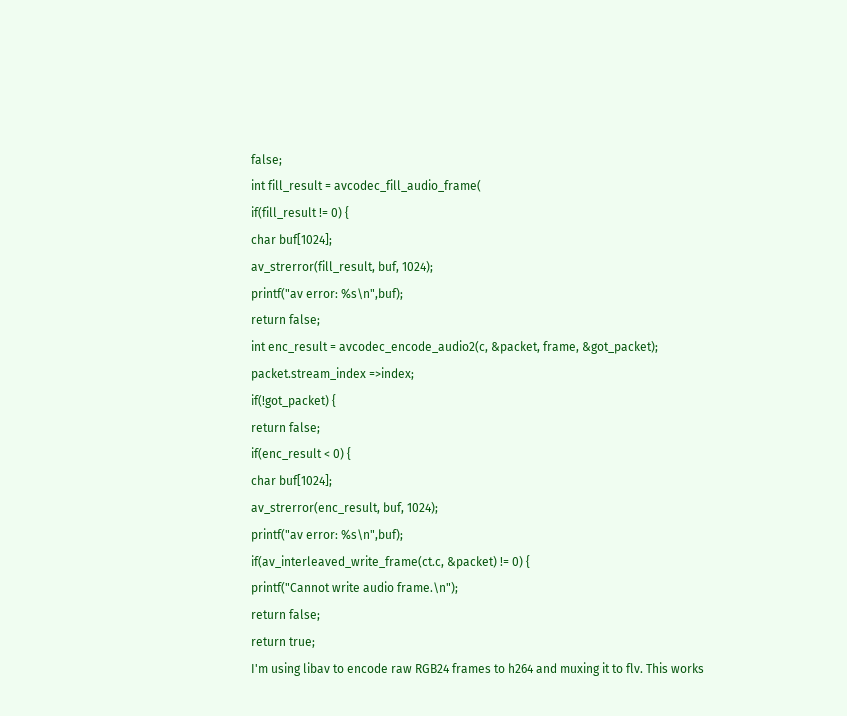false;
int fill_result = avcodec_fill_audio_frame(
if(fill_result != 0) {
char buf[1024];
av_strerror(fill_result, buf, 1024);
printf("av error: %s\n",buf);
return false;
int enc_result = avcodec_encode_audio2(c, &packet, frame, &got_packet);
packet.stream_index =>index;
if(!got_packet) {
return false;
if(enc_result < 0) {
char buf[1024];
av_strerror(enc_result, buf, 1024);
printf("av error: %s\n",buf);
if(av_interleaved_write_frame(ct.c, &packet) != 0) {
printf("Cannot write audio frame.\n");
return false;
return true;
I'm using libav to encode raw RGB24 frames to h264 and muxing it to flv. This works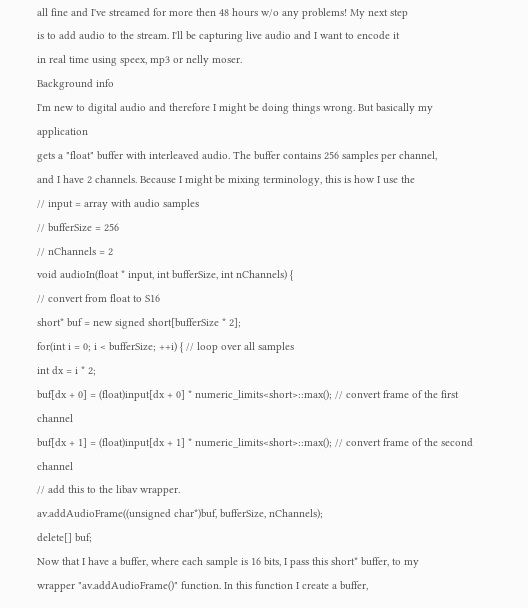all fine and I've streamed for more then 48 hours w/o any problems! My next step
is to add audio to the stream. I'll be capturing live audio and I want to encode it
in real time using speex, mp3 or nelly moser.
Background info
I'm new to digital audio and therefore I might be doing things wrong. But basically my application
gets a "float" buffer with interleaved audio. The buffer contains 256 samples per channel,
and I have 2 channels. Because I might be mixing terminology, this is how I use the
// input = array with audio samples
// bufferSize = 256
// nChannels = 2
void audioIn(float * input, int bufferSize, int nChannels) {
// convert from float to S16
short* buf = new signed short[bufferSize * 2];
for(int i = 0; i < bufferSize; ++i) { // loop over all samples
int dx = i * 2;
buf[dx + 0] = (float)input[dx + 0] * numeric_limits<short>::max(); // convert frame of the first channel
buf[dx + 1] = (float)input[dx + 1] * numeric_limits<short>::max(); // convert frame of the second channel
// add this to the libav wrapper.
av.addAudioFrame((unsigned char*)buf, bufferSize, nChannels);
delete[] buf;
Now that I have a buffer, where each sample is 16 bits, I pass this short* buffer, to my
wrapper "av.addAudioFrame()" function. In this function I create a buffer,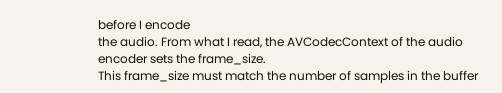before I encode
the audio. From what I read, the AVCodecContext of the audio encoder sets the frame_size.
This frame_size must match the number of samples in the buffer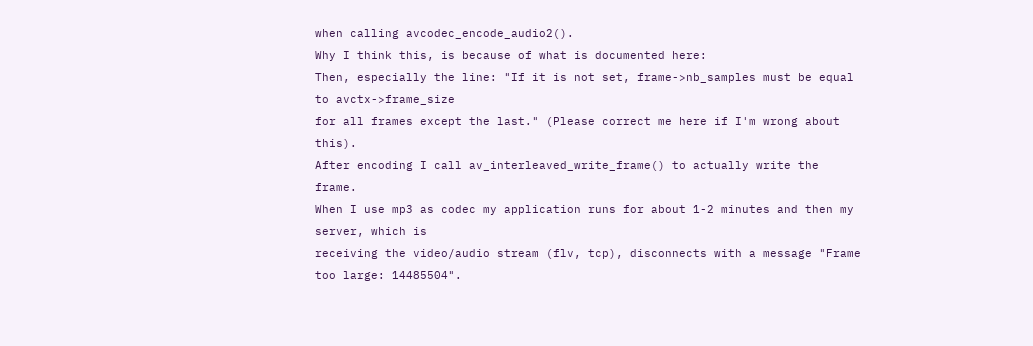when calling avcodec_encode_audio2().
Why I think this, is because of what is documented here:
Then, especially the line: "If it is not set, frame->nb_samples must be equal to avctx->frame_size
for all frames except the last." (Please correct me here if I'm wrong about this).
After encoding I call av_interleaved_write_frame() to actually write the frame.
When I use mp3 as codec my application runs for about 1-2 minutes and then my server, which is
receiving the video/audio stream (flv, tcp), disconnects with a message "Frame too large: 14485504".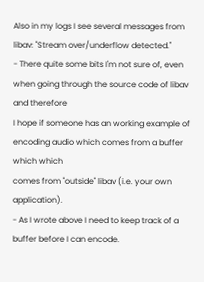Also in my logs I see several messages from libav: "Stream over/underflow detected."
- There quite some bits I'm not sure of, even when going through the source code of libav and therefore
I hope if someone has an working example of encoding audio which comes from a buffer which which
comes from "outside" libav (i.e. your own application).
- As I wrote above I need to keep track of a buffer before I can encode.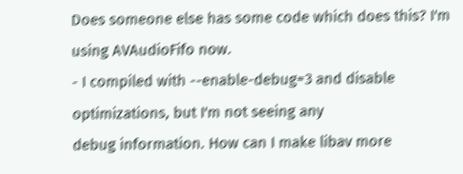Does someone else has some code which does this? I'm using AVAudioFifo now.
- I compiled with --enable-debug=3 and disable optimizations, but I'm not seeing any
debug information. How can I make libav more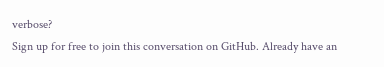verbose?
Sign up for free to join this conversation on GitHub. Already have an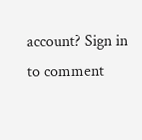account? Sign in to comment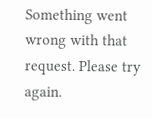Something went wrong with that request. Please try again.